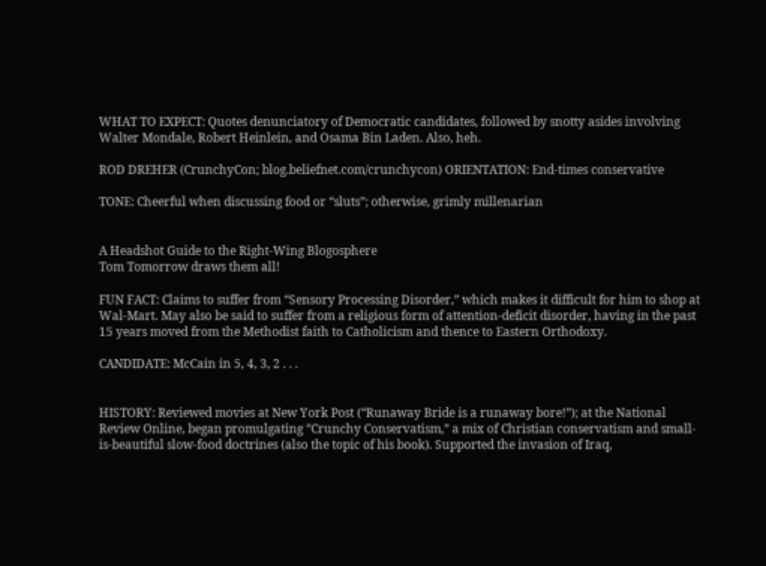WHAT TO EXPECT: Quotes denunciatory of Democratic candidates, followed by snotty asides involving Walter Mondale, Robert Heinlein, and Osama Bin Laden. Also, heh.

ROD DREHER (CrunchyCon; blog.beliefnet.com/crunchycon) ORIENTATION: End-times conservative

TONE: Cheerful when discussing food or “sluts”; otherwise, grimly millenarian


A Headshot Guide to the Right-Wing Blogosphere
Tom Tomorrow draws them all!

FUN FACT: Claims to suffer from “Sensory Processing Disorder,” which makes it difficult for him to shop at Wal-Mart. May also be said to suffer from a religious form of attention-deficit disorder, having in the past 15 years moved from the Methodist faith to Catholicism and thence to Eastern Orthodoxy.

CANDIDATE: McCain in 5, 4, 3, 2 . . .


HISTORY: Reviewed movies at New York Post (“Runaway Bride is a runaway bore!”); at the National Review Online, began promulgating “Crunchy Conservatism,” a mix of Christian conservatism and small-is-beautiful slow-food doctrines (also the topic of his book). Supported the invasion of Iraq,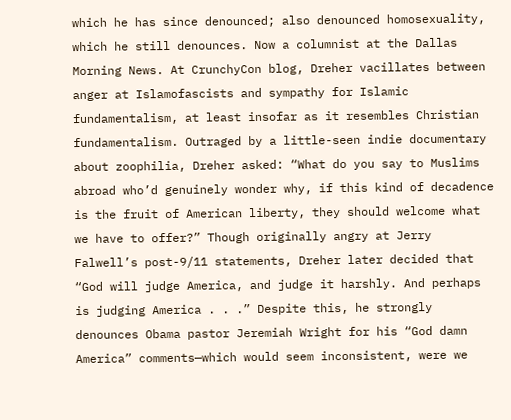which he has since denounced; also denounced homosexuality, which he still denounces. Now a columnist at the Dallas Morning News. At CrunchyCon blog, Dreher vacillates between anger at Islamofascists and sympathy for Islamic fundamentalism, at least insofar as it resembles Christian fundamentalism. Outraged by a little-seen indie documentary about zoophilia, Dreher asked: “What do you say to Muslims abroad who’d genuinely wonder why, if this kind of decadence is the fruit of American liberty, they should welcome what we have to offer?” Though originally angry at Jerry Falwell’s post-9/11 statements, Dreher later decided that “God will judge America, and judge it harshly. And perhaps is judging America . . .” Despite this, he strongly denounces Obama pastor Jeremiah Wright for his “God damn America” comments—which would seem inconsistent, were we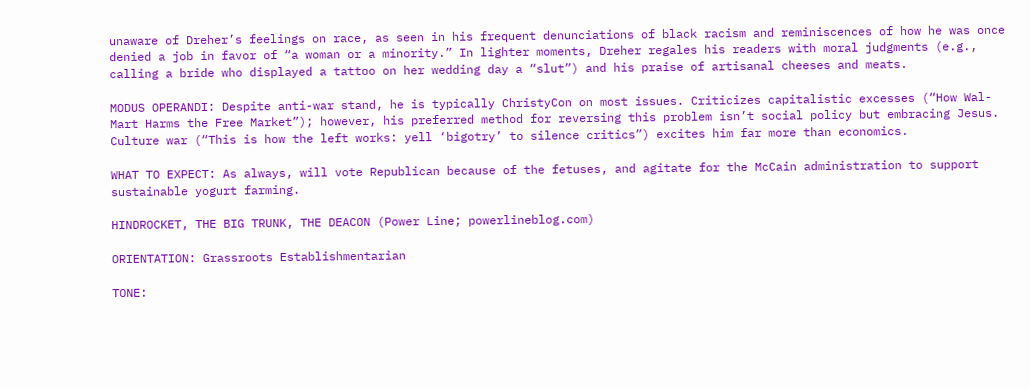unaware of Dreher’s feelings on race, as seen in his frequent denunciations of black racism and reminiscences of how he was once denied a job in favor of “a woman or a minority.” In lighter moments, Dreher regales his readers with moral judgments (e.g., calling a bride who displayed a tattoo on her wedding day a “slut”) and his praise of artisanal cheeses and meats.

MODUS OPERANDI: Despite anti-war stand, he is typically ChristyCon on most issues. Criticizes capitalistic excesses (“How Wal-Mart Harms the Free Market”); however, his preferred method for reversing this problem isn’t social policy but embracing Jesus. Culture war (“This is how the left works: yell ‘bigotry’ to silence critics”) excites him far more than economics.

WHAT TO EXPECT: As always, will vote Republican because of the fetuses, and agitate for the McCain administration to support sustainable yogurt farming.

HINDROCKET, THE BIG TRUNK, THE DEACON (Power Line; powerlineblog.com)

ORIENTATION: Grassroots Establishmentarian

TONE: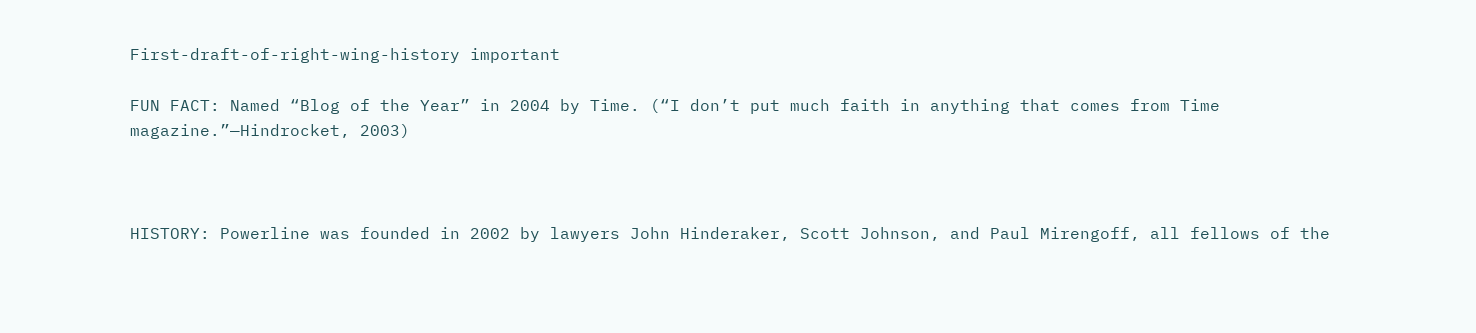First-draft-of-right-wing-history important

FUN FACT: Named “Blog of the Year” in 2004 by Time. (“I don’t put much faith in anything that comes from Time magazine.”—Hindrocket, 2003)



HISTORY: Powerline was founded in 2002 by lawyers John Hinderaker, Scott Johnson, and Paul Mirengoff, all fellows of the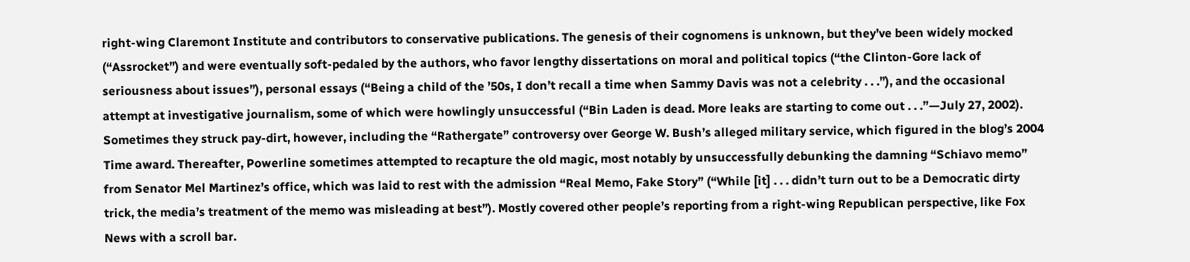right-wing Claremont Institute and contributors to conservative publications. The genesis of their cognomens is unknown, but they’ve been widely mocked (“Assrocket”) and were eventually soft-pedaled by the authors, who favor lengthy dissertations on moral and political topics (“the Clinton-Gore lack of seriousness about issues”), personal essays (“Being a child of the ’50s, I don’t recall a time when Sammy Davis was not a celebrity . . .”), and the occasional attempt at investigative journalism, some of which were howlingly unsuccessful (“Bin Laden is dead. More leaks are starting to come out . . .”—July 27, 2002). Sometimes they struck pay-dirt, however, including the “Rathergate” controversy over George W. Bush’s alleged military service, which figured in the blog’s 2004 Time award. Thereafter, Powerline sometimes attempted to recapture the old magic, most notably by unsuccessfully debunking the damning “Schiavo memo” from Senator Mel Martinez’s office, which was laid to rest with the admission “Real Memo, Fake Story” (“While [it] . . . didn’t turn out to be a Democratic dirty trick, the media’s treatment of the memo was misleading at best”). Mostly covered other people’s reporting from a right-wing Republican perspective, like Fox News with a scroll bar.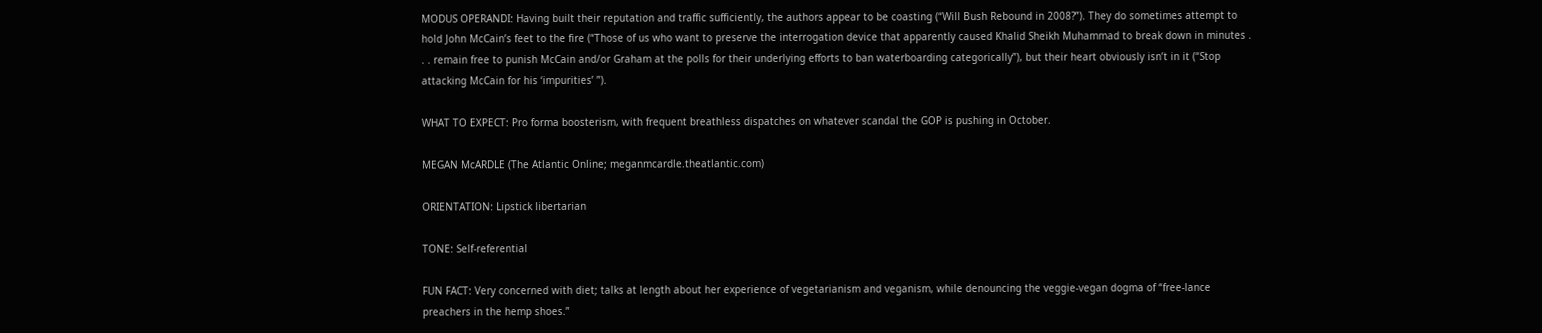MODUS OPERANDI: Having built their reputation and traffic sufficiently, the authors appear to be coasting (“Will Bush Rebound in 2008?”). They do sometimes attempt to hold John McCain’s feet to the fire (“Those of us who want to preserve the interrogation device that apparently caused Khalid Sheikh Muhammad to break down in minutes . . . remain free to punish McCain and/or Graham at the polls for their underlying efforts to ban waterboarding categorically”), but their heart obviously isn’t in it (“Stop attacking McCain for his ‘impurities’ ”).

WHAT TO EXPECT: Pro forma boosterism, with frequent breathless dispatches on whatever scandal the GOP is pushing in October.

MEGAN McARDLE (The Atlantic Online; meganmcardle.theatlantic.com)

ORIENTATION: Lipstick libertarian

TONE: Self-referential

FUN FACT: Very concerned with diet; talks at length about her experience of vegetarianism and veganism, while denouncing the veggie-vegan dogma of “free-lance preachers in the hemp shoes.”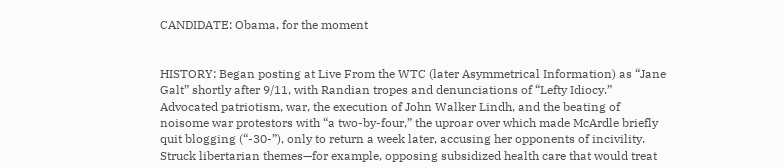CANDIDATE: Obama, for the moment


HISTORY: Began posting at Live From the WTC (later Asymmetrical Information) as “Jane Galt” shortly after 9/11, with Randian tropes and denunciations of “Lefty Idiocy.” Advocated patriotism, war, the execution of John Walker Lindh, and the beating of noisome war protestors with “a two-by-four,” the uproar over which made McArdle briefly quit blogging (“-30-”), only to return a week later, accusing her opponents of incivility. Struck libertarian themes—for example, opposing subsidized health care that would treat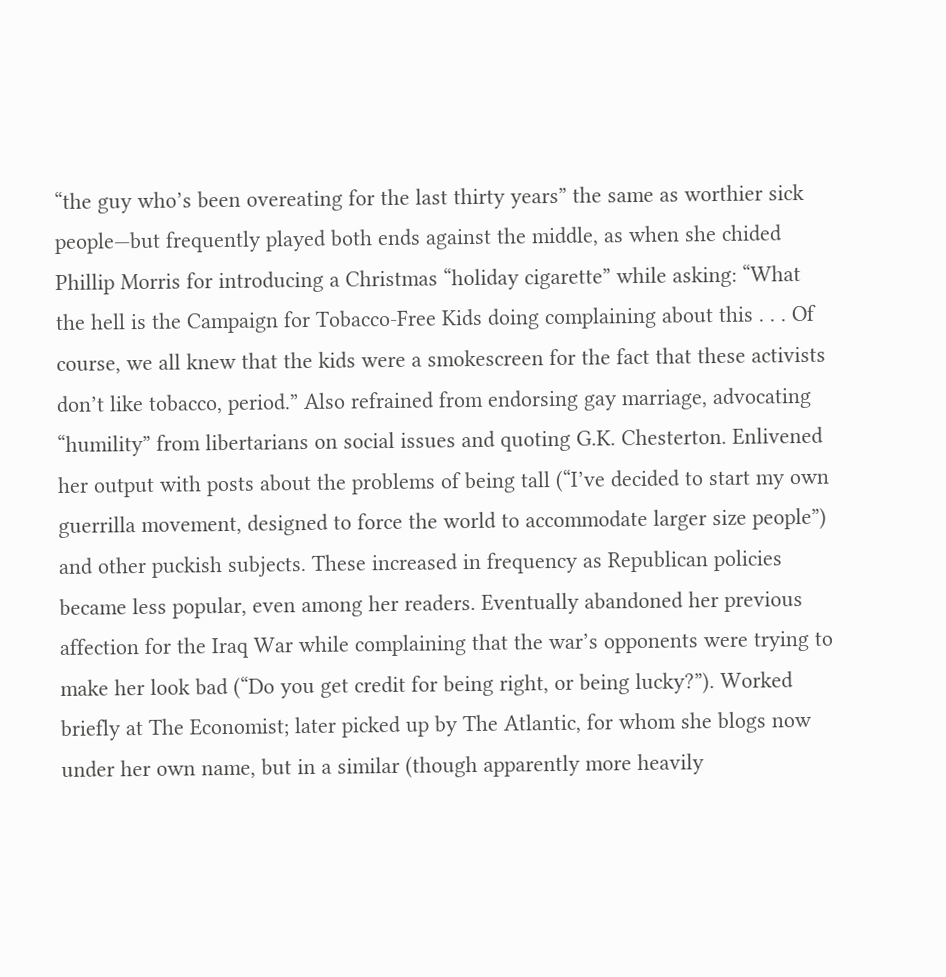“the guy who’s been overeating for the last thirty years” the same as worthier sick people—but frequently played both ends against the middle, as when she chided Phillip Morris for introducing a Christmas “holiday cigarette” while asking: “What the hell is the Campaign for Tobacco-Free Kids doing complaining about this . . . Of course, we all knew that the kids were a smokescreen for the fact that these activists don’t like tobacco, period.” Also refrained from endorsing gay marriage, advocating “humility” from libertarians on social issues and quoting G.K. Chesterton. Enlivened her output with posts about the problems of being tall (“I’ve decided to start my own guerrilla movement, designed to force the world to accommodate larger size people”) and other puckish subjects. These increased in frequency as Republican policies became less popular, even among her readers. Eventually abandoned her previous affection for the Iraq War while complaining that the war’s opponents were trying to make her look bad (“Do you get credit for being right, or being lucky?”). Worked briefly at The Economist; later picked up by The Atlantic, for whom she blogs now under her own name, but in a similar (though apparently more heavily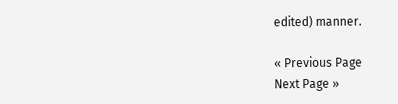edited) manner.

« Previous Page
Next Page »